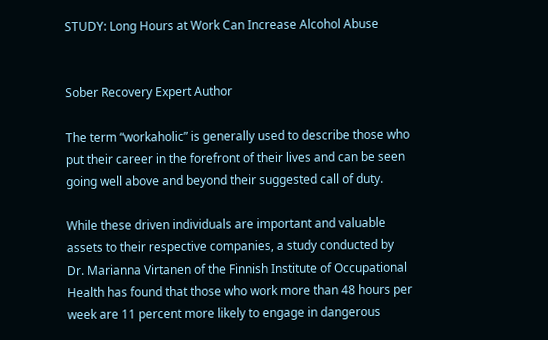STUDY: Long Hours at Work Can Increase Alcohol Abuse


Sober Recovery Expert Author

The term “workaholic” is generally used to describe those who put their career in the forefront of their lives and can be seen going well above and beyond their suggested call of duty.

While these driven individuals are important and valuable assets to their respective companies, a study conducted by Dr. Marianna Virtanen of the Finnish Institute of Occupational Health has found that those who work more than 48 hours per week are 11 percent more likely to engage in dangerous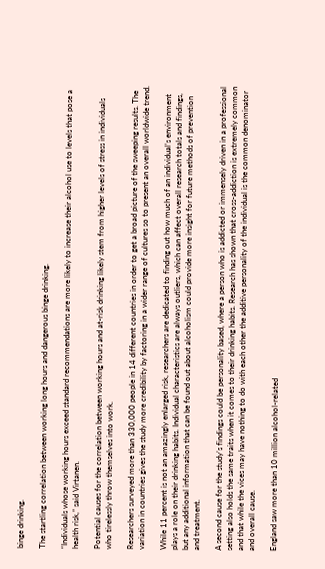binge drinking.

The startling correlation between working long hours and dangerous binge drinking.

“Individuals whose working hours exceed standard recommendations are more likely to increase their alcohol use to levels that pose a health risk,” said Virtanen.

Potential causes for the correlation between working hours and at-risk drinking likely stem from higher levels of stress in individuals who tirelessly throw themselves into work.

Researchers surveyed more than 330,000 people in 14 different countries in order to get a broad picture of the sweeping results. The variation in countries gives the study more credibility by factoring in a wider range of cultures so to present an overall worldwide trend.

While 11 percent is not an amazingly enlarged risk, researchers are dedicated to finding out how much of an individual’s environment plays a role on their drinking habits. Individual characteristics are always outliers, which can affect overall research totals and findings, but any additional information that can be found out about alcoholism could provide more insight for future methods of prevention and treatment.

A second cause for the study’s findings could be personality based, where a person who is addicted or immensely driven in a professional setting also holds the same traits when it comes to their drinking habits. Research has shown that cross-addiction is extremely common and that while the vices may have nothing to do with each other the additive personality of the individual is the common denominator and overall cause.

England saw more than 10 million alcohol-related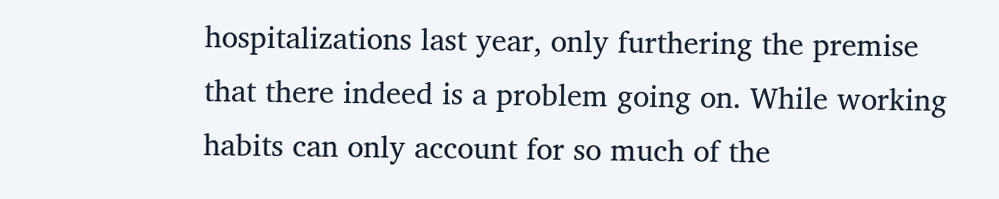hospitalizations last year, only furthering the premise that there indeed is a problem going on. While working habits can only account for so much of the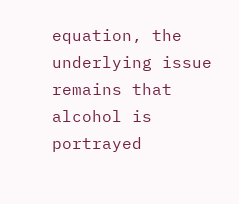equation, the underlying issue remains that alcohol is portrayed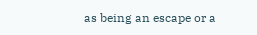as being an escape or a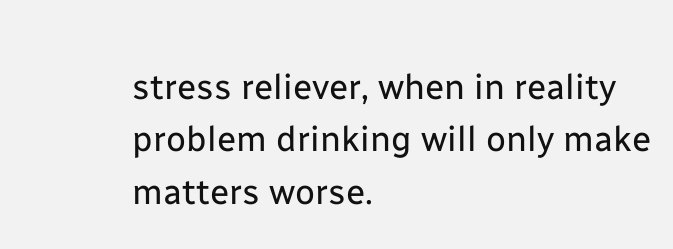stress reliever, when in reality problem drinking will only make matters worse.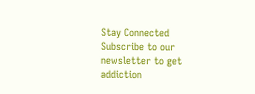Stay Connected
Subscribe to our newsletter to get addiction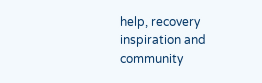help, recovery inspiration and community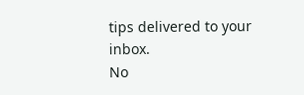tips delivered to your inbox.
No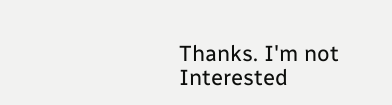Thanks. I'm not Interested